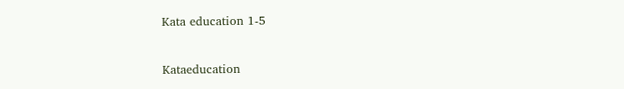Kata education 1-5

Kataeducation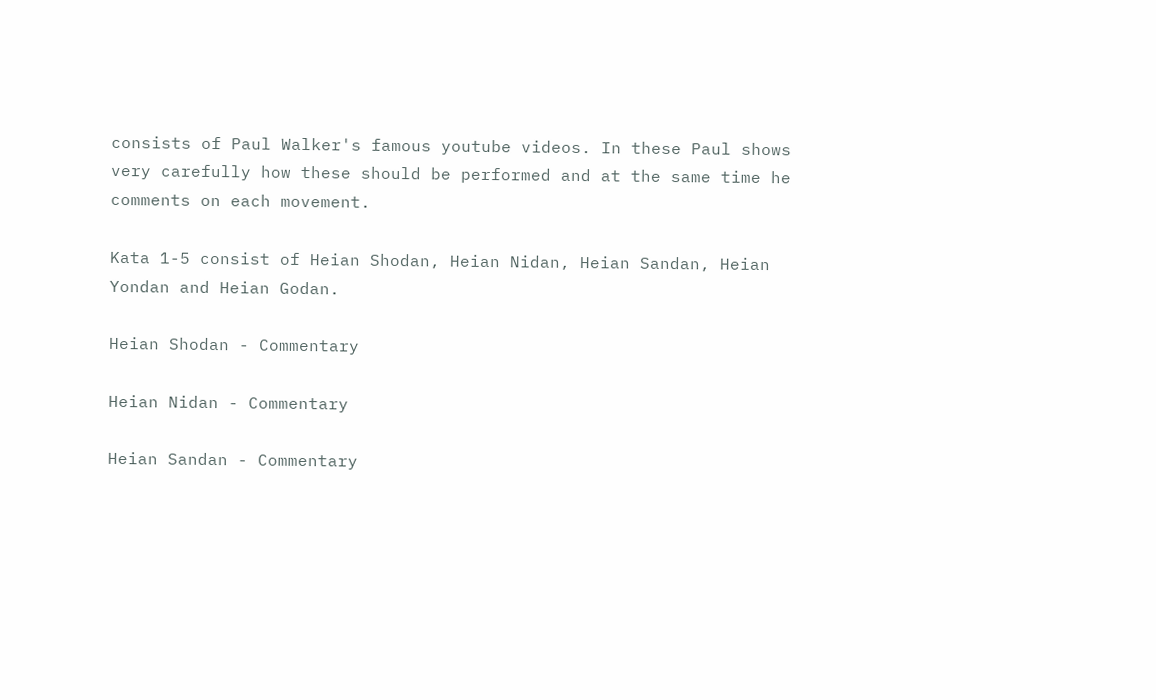consists of Paul Walker's famous youtube videos. In these Paul shows very carefully how these should be performed and at the same time he comments on each movement.

Kata 1-5 consist of Heian Shodan, Heian Nidan, Heian Sandan, Heian Yondan and Heian Godan.

Heian Shodan - Commentary

Heian Nidan - Commentary

Heian Sandan - Commentary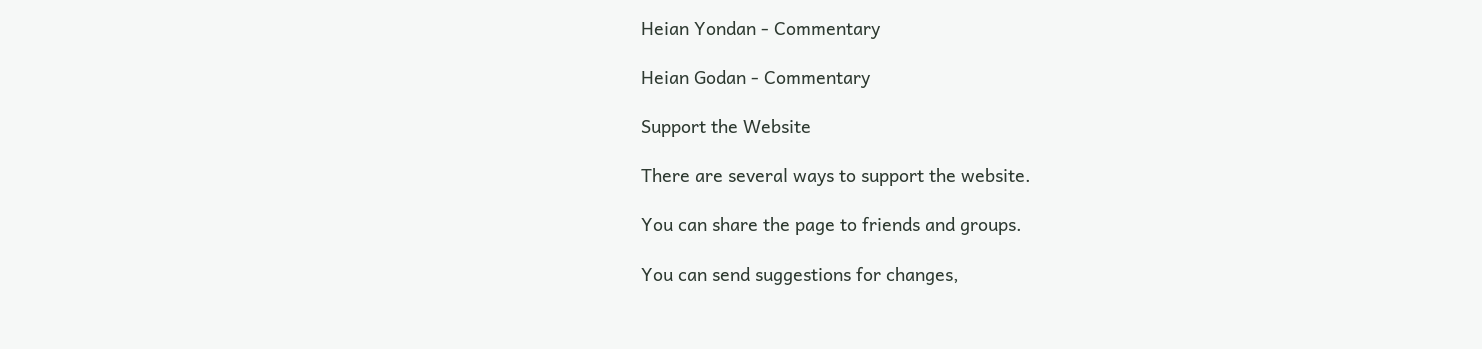Heian Yondan - Commentary

Heian Godan - Commentary

Support the Website

There are several ways to support the website.

You can share the page to friends and groups.

You can send suggestions for changes,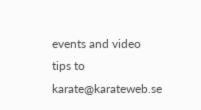events and video tips to karate@karateweb.se